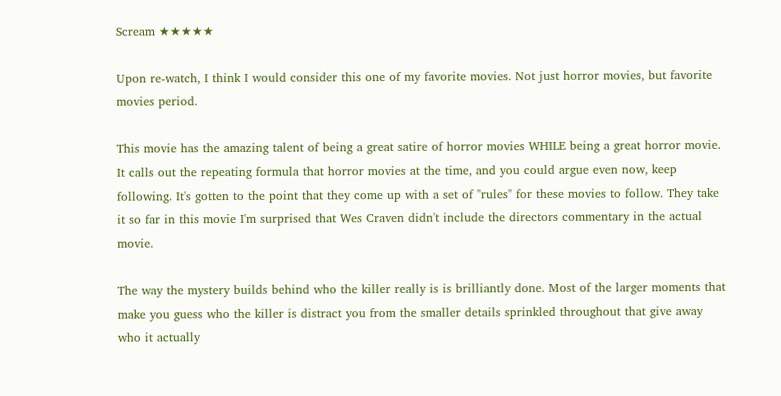Scream ★★★★★

Upon re-watch, I think I would consider this one of my favorite movies. Not just horror movies, but favorite movies period.

This movie has the amazing talent of being a great satire of horror movies WHILE being a great horror movie. It calls out the repeating formula that horror movies at the time, and you could argue even now, keep following. It's gotten to the point that they come up with a set of "rules" for these movies to follow. They take it so far in this movie I'm surprised that Wes Craven didn't include the directors commentary in the actual movie.

The way the mystery builds behind who the killer really is is brilliantly done. Most of the larger moments that make you guess who the killer is distract you from the smaller details sprinkled throughout that give away who it actually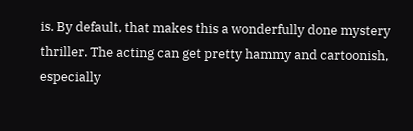is. By default, that makes this a wonderfully done mystery thriller. The acting can get pretty hammy and cartoonish, especially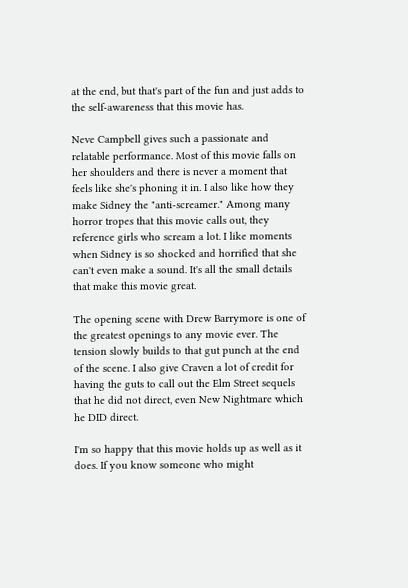at the end, but that's part of the fun and just adds to the self-awareness that this movie has.

Neve Campbell gives such a passionate and relatable performance. Most of this movie falls on her shoulders and there is never a moment that feels like she's phoning it in. I also like how they make Sidney the "anti-screamer." Among many horror tropes that this movie calls out, they reference girls who scream a lot. I like moments when Sidney is so shocked and horrified that she can't even make a sound. It's all the small details that make this movie great.

The opening scene with Drew Barrymore is one of the greatest openings to any movie ever. The tension slowly builds to that gut punch at the end of the scene. I also give Craven a lot of credit for having the guts to call out the Elm Street sequels that he did not direct, even New Nightmare which he DID direct.

I'm so happy that this movie holds up as well as it does. If you know someone who might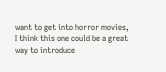want to get into horror movies, I think this one could be a great way to introduce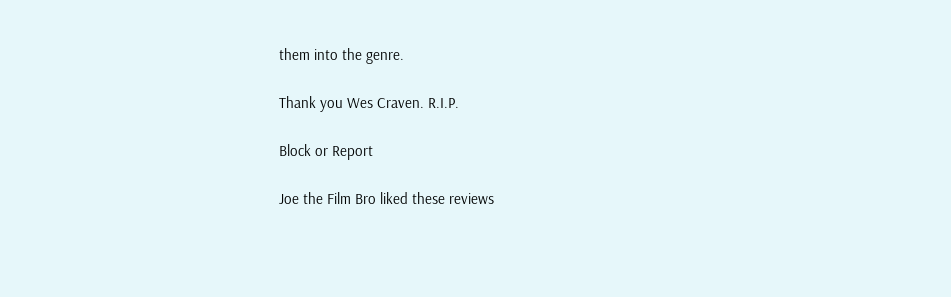them into the genre.

Thank you Wes Craven. R.I.P.

Block or Report

Joe the Film Bro liked these reviews